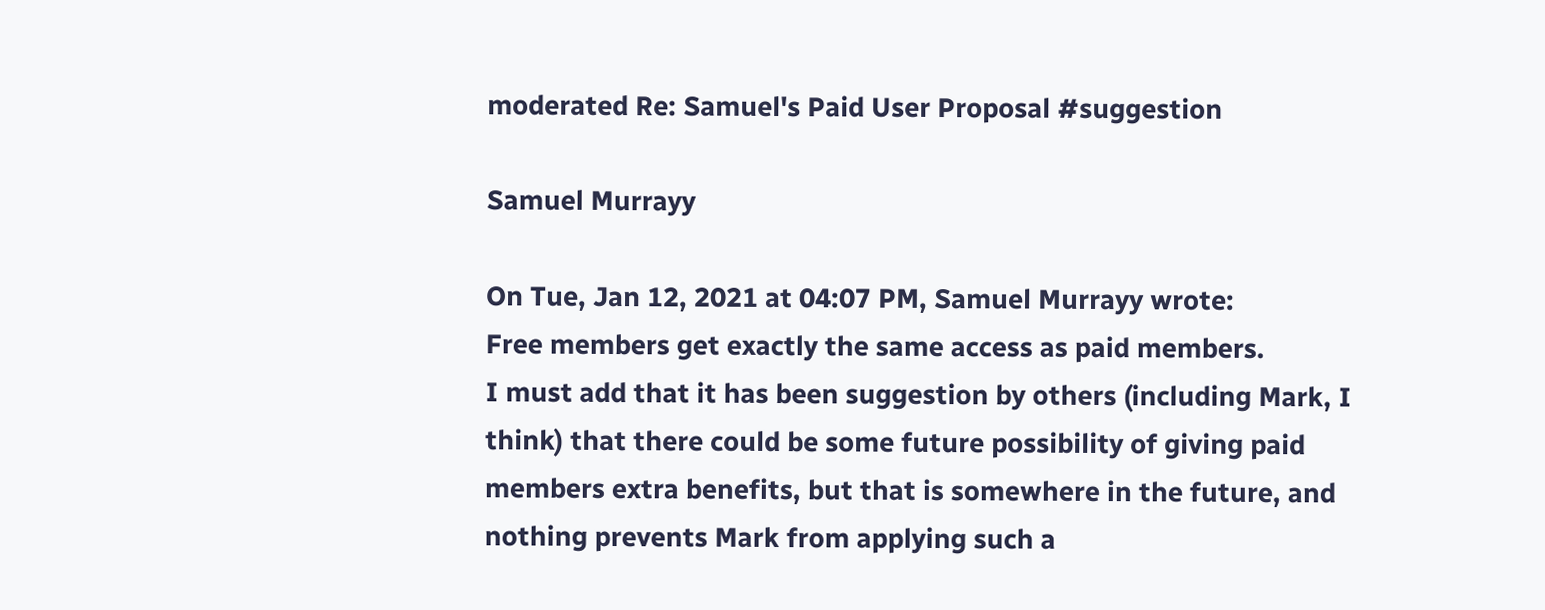moderated Re: Samuel's Paid User Proposal #suggestion

Samuel Murrayy

On Tue, Jan 12, 2021 at 04:07 PM, Samuel Murrayy wrote:
Free members get exactly the same access as paid members.
I must add that it has been suggestion by others (including Mark, I think) that there could be some future possibility of giving paid members extra benefits, but that is somewhere in the future, and nothing prevents Mark from applying such a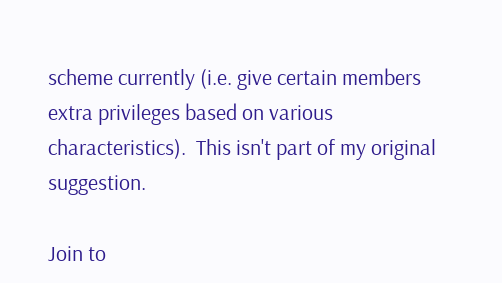scheme currently (i.e. give certain members extra privileges based on various characteristics).  This isn't part of my original suggestion.

Join to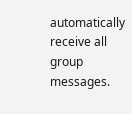automatically receive all group messages.